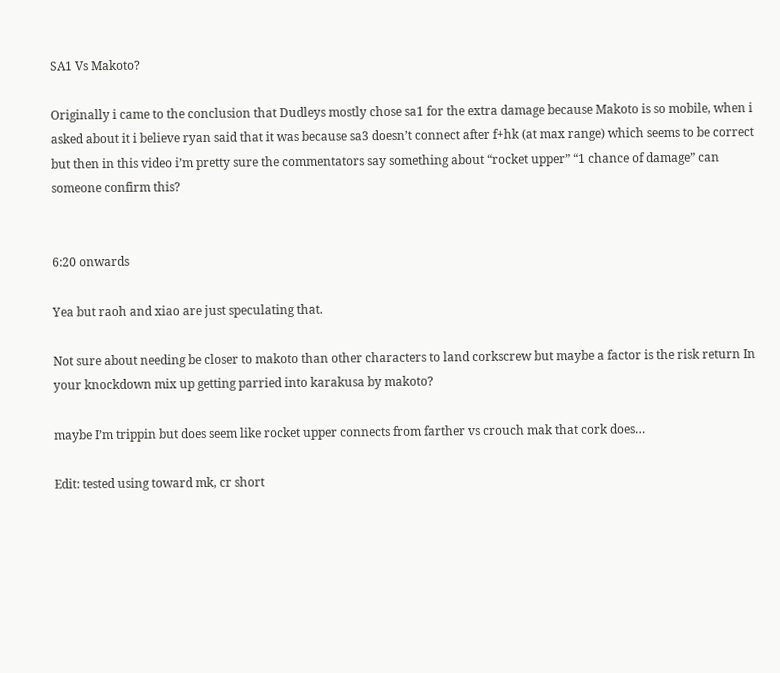SA1 Vs Makoto?

Originally i came to the conclusion that Dudleys mostly chose sa1 for the extra damage because Makoto is so mobile, when i asked about it i believe ryan said that it was because sa3 doesn’t connect after f+hk (at max range) which seems to be correct but then in this video i’m pretty sure the commentators say something about “rocket upper” “1 chance of damage” can someone confirm this?


6:20 onwards

Yea but raoh and xiao are just speculating that.

Not sure about needing be closer to makoto than other characters to land corkscrew but maybe a factor is the risk return In your knockdown mix up getting parried into karakusa by makoto?

maybe I’m trippin but does seem like rocket upper connects from farther vs crouch mak that cork does…

Edit: tested using toward mk, cr short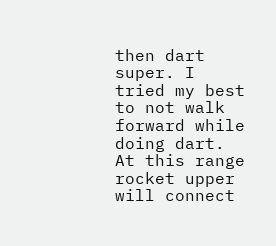then dart super. I tried my best to not walk forward while doing dart. At this range rocket upper will connect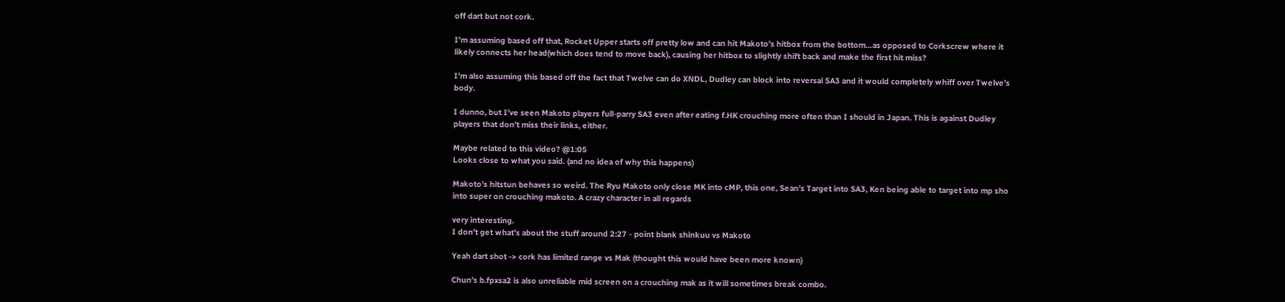off dart but not cork.

I’m assuming based off that, Rocket Upper starts off pretty low and can hit Makoto’s hitbox from the bottom…as opposed to Corkscrew where it likely connects her head(which does tend to move back), causing her hitbox to slightly shift back and make the first hit miss?

I’m also assuming this based off the fact that Twelve can do XNDL, Dudley can block into reversal SA3 and it would completely whiff over Twelve’s body.

I dunno, but I’ve seen Makoto players full-parry SA3 even after eating f.HK crouching more often than I should in Japan. This is against Dudley players that don’t miss their links, either.

Maybe related to this video? @1:05
Looks close to what you said. (and no idea of why this happens)

Makoto’s hitstun behaves so weird. The Ryu Makoto only close MK into cMP, this one, Sean’s Target into SA3, Ken being able to target into mp sho into super on crouching makoto. A crazy character in all regards

very interesting.
I don’t get what’s about the stuff around 2:27 - point blank shinkuu vs Makoto

Yeah dart shot -> cork has limited range vs Mak (thought this would have been more known)

Chun’s b.fpxsa2 is also unreliable mid screen on a crouching mak as it will sometimes break combo.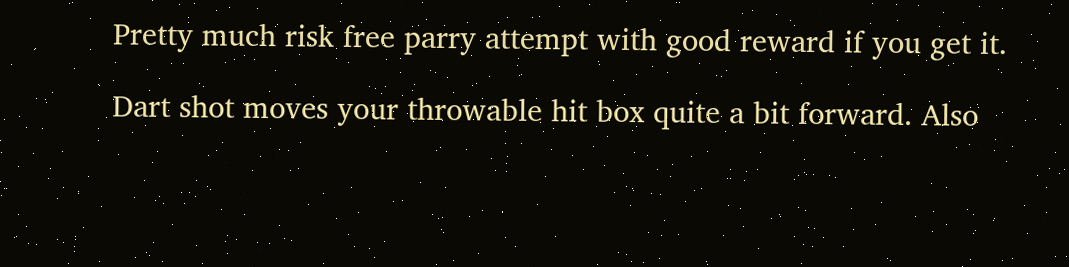Pretty much risk free parry attempt with good reward if you get it.

Dart shot moves your throwable hit box quite a bit forward. Also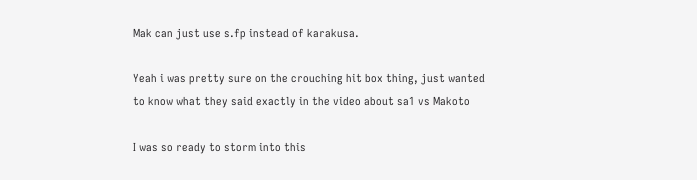Mak can just use s.fp instead of karakusa.

Yeah i was pretty sure on the crouching hit box thing, just wanted to know what they said exactly in the video about sa1 vs Makoto

I was so ready to storm into this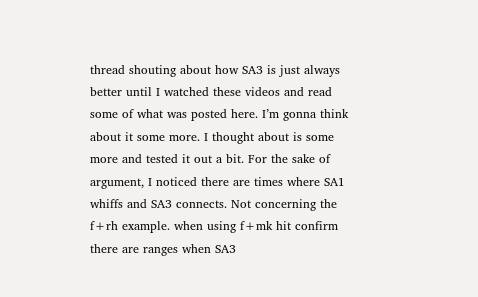thread shouting about how SA3 is just always better until I watched these videos and read some of what was posted here. I’m gonna think about it some more. I thought about is some more and tested it out a bit. For the sake of argument, I noticed there are times where SA1 whiffs and SA3 connects. Not concerning the f+rh example. when using f+mk hit confirm there are ranges when SA3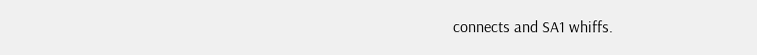connects and SA1 whiffs.